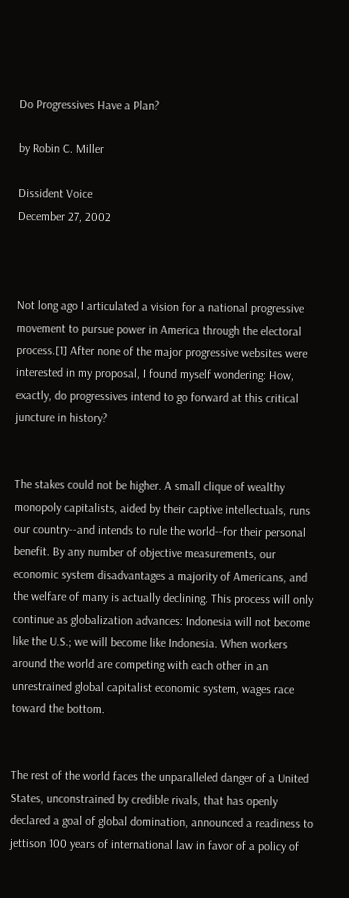Do Progressives Have a Plan?

by Robin C. Miller

Dissident Voice
December 27, 2002



Not long ago I articulated a vision for a national progressive movement to pursue power in America through the electoral process.[1] After none of the major progressive websites were interested in my proposal, I found myself wondering: How, exactly, do progressives intend to go forward at this critical juncture in history?


The stakes could not be higher. A small clique of wealthy monopoly capitalists, aided by their captive intellectuals, runs our country--and intends to rule the world--for their personal benefit. By any number of objective measurements, our economic system disadvantages a majority of Americans, and the welfare of many is actually declining. This process will only continue as globalization advances: Indonesia will not become like the U.S.; we will become like Indonesia. When workers around the world are competing with each other in an unrestrained global capitalist economic system, wages race toward the bottom.


The rest of the world faces the unparalleled danger of a United States, unconstrained by credible rivals, that has openly declared a goal of global domination, announced a readiness to jettison 100 years of international law in favor of a policy of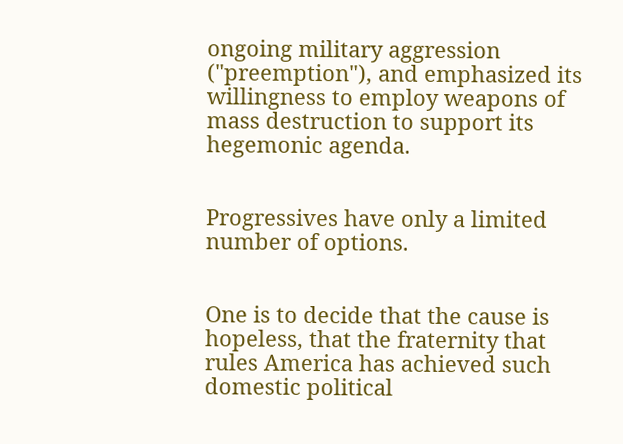ongoing military aggression ("preemption"), and emphasized its willingness to employ weapons of mass destruction to support its hegemonic agenda.


Progressives have only a limited number of options.


One is to decide that the cause is hopeless, that the fraternity that rules America has achieved such domestic political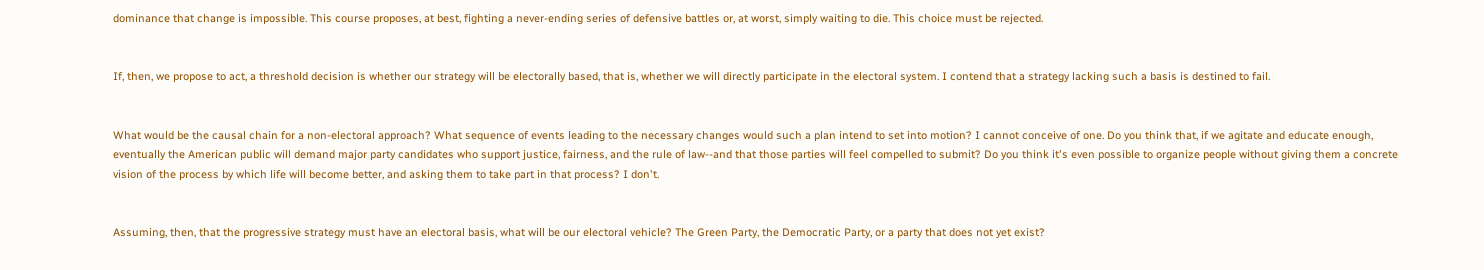dominance that change is impossible. This course proposes, at best, fighting a never-ending series of defensive battles or, at worst, simply waiting to die. This choice must be rejected.


If, then, we propose to act, a threshold decision is whether our strategy will be electorally based, that is, whether we will directly participate in the electoral system. I contend that a strategy lacking such a basis is destined to fail.


What would be the causal chain for a non-electoral approach? What sequence of events leading to the necessary changes would such a plan intend to set into motion? I cannot conceive of one. Do you think that, if we agitate and educate enough, eventually the American public will demand major party candidates who support justice, fairness, and the rule of law--and that those parties will feel compelled to submit? Do you think it's even possible to organize people without giving them a concrete vision of the process by which life will become better, and asking them to take part in that process? I don't.


Assuming, then, that the progressive strategy must have an electoral basis, what will be our electoral vehicle? The Green Party, the Democratic Party, or a party that does not yet exist?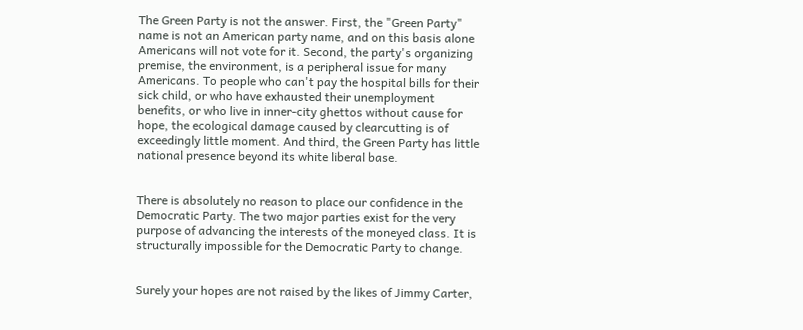The Green Party is not the answer. First, the "Green Party" name is not an American party name, and on this basis alone Americans will not vote for it. Second, the party's organizing premise, the environment, is a peripheral issue for many Americans. To people who can't pay the hospital bills for their sick child, or who have exhausted their unemployment benefits, or who live in inner-city ghettos without cause for hope, the ecological damage caused by clearcutting is of exceedingly little moment. And third, the Green Party has little national presence beyond its white liberal base.


There is absolutely no reason to place our confidence in the Democratic Party. The two major parties exist for the very purpose of advancing the interests of the moneyed class. It is structurally impossible for the Democratic Party to change.


Surely your hopes are not raised by the likes of Jimmy Carter,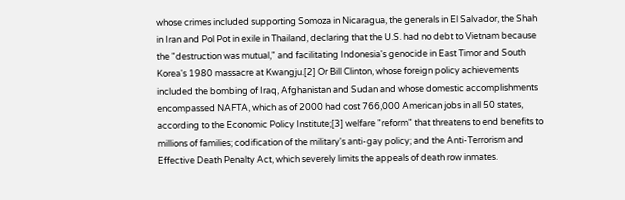whose crimes included supporting Somoza in Nicaragua, the generals in El Salvador, the Shah in Iran and Pol Pot in exile in Thailand, declaring that the U.S. had no debt to Vietnam because the "destruction was mutual," and facilitating Indonesia's genocide in East Timor and South Korea's 1980 massacre at Kwangju.[2] Or Bill Clinton, whose foreign policy achievements included the bombing of Iraq, Afghanistan and Sudan and whose domestic accomplishments encompassed NAFTA, which as of 2000 had cost 766,000 American jobs in all 50 states, according to the Economic Policy Institute;[3] welfare "reform" that threatens to end benefits to millions of families; codification of the military's anti-gay policy; and the Anti-Terrorism and Effective Death Penalty Act, which severely limits the appeals of death row inmates.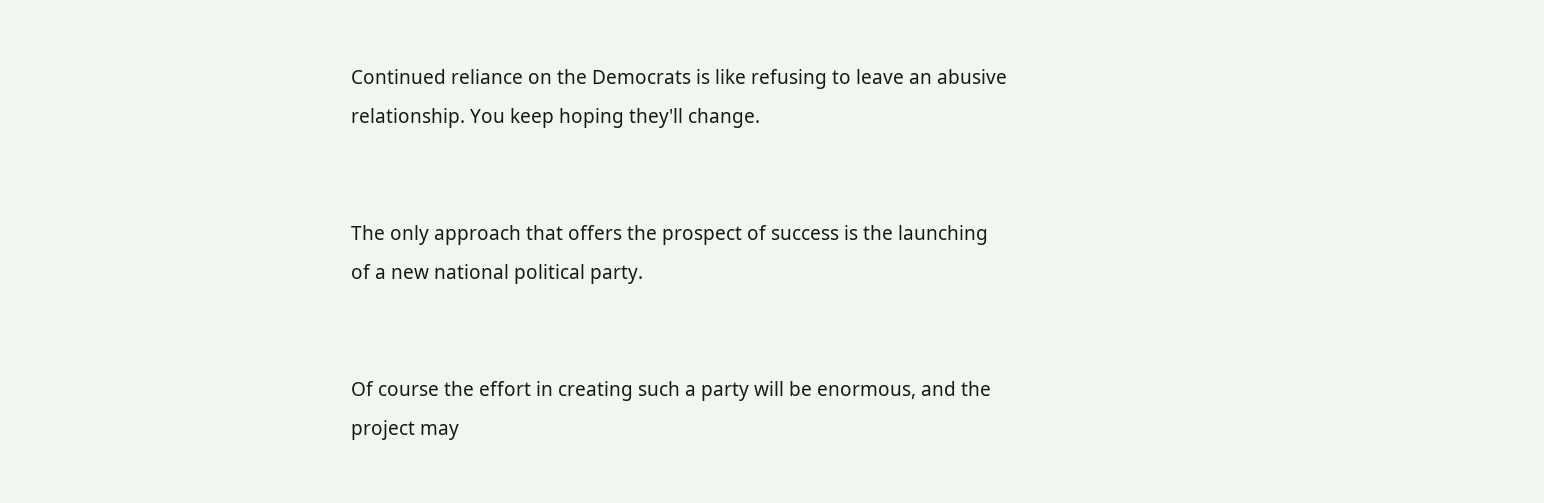Continued reliance on the Democrats is like refusing to leave an abusive relationship. You keep hoping they'll change.


The only approach that offers the prospect of success is the launching of a new national political party.


Of course the effort in creating such a party will be enormous, and the project may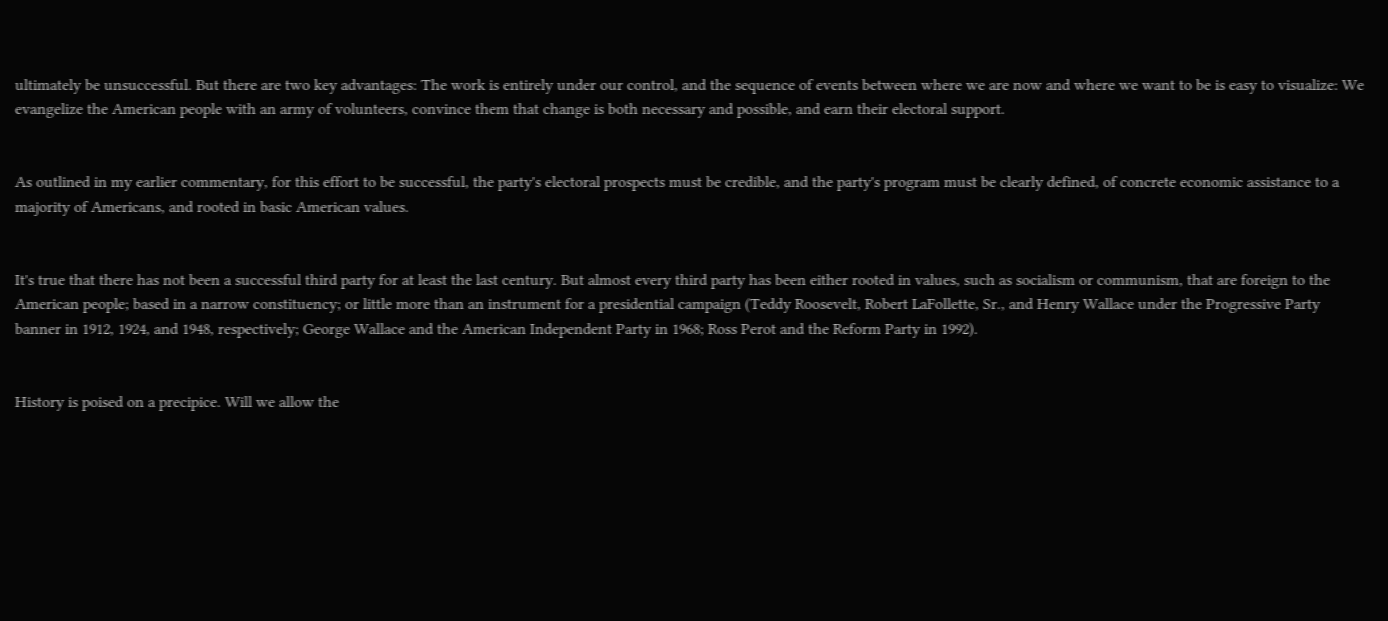ultimately be unsuccessful. But there are two key advantages: The work is entirely under our control, and the sequence of events between where we are now and where we want to be is easy to visualize: We evangelize the American people with an army of volunteers, convince them that change is both necessary and possible, and earn their electoral support.


As outlined in my earlier commentary, for this effort to be successful, the party's electoral prospects must be credible, and the party's program must be clearly defined, of concrete economic assistance to a majority of Americans, and rooted in basic American values.


It's true that there has not been a successful third party for at least the last century. But almost every third party has been either rooted in values, such as socialism or communism, that are foreign to the American people; based in a narrow constituency; or little more than an instrument for a presidential campaign (Teddy Roosevelt, Robert LaFollette, Sr., and Henry Wallace under the Progressive Party banner in 1912, 1924, and 1948, respectively; George Wallace and the American Independent Party in 1968; Ross Perot and the Reform Party in 1992).


History is poised on a precipice. Will we allow the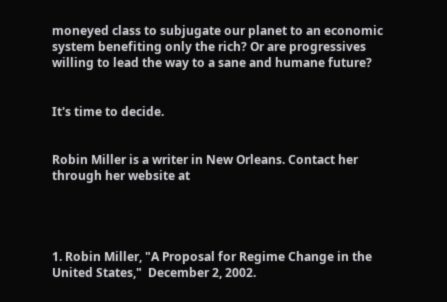moneyed class to subjugate our planet to an economic system benefiting only the rich? Or are progressives willing to lead the way to a sane and humane future?


It's time to decide.


Robin Miller is a writer in New Orleans. Contact her through her website at




1. Robin Miller, "A Proposal for Regime Change in the United States,"  December 2, 2002.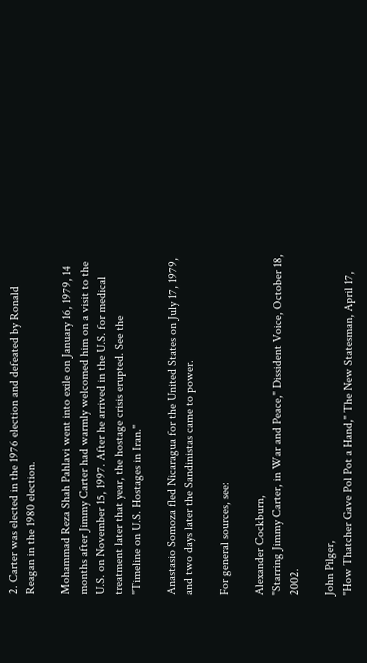2. Carter was elected in the 1976 election and defeated by Ronald Reagan in the 1980 election.

Mohammad Reza Shah Pahlavi went into exile on January 16, 1979, 14 months after Jimmy Carter had warmly welcomed him on a visit to the U.S. on November 15, 1997. After he arrived in the U.S. for medical treatment later that year, the hostage crisis erupted. See the
"Timeline on U.S. Hostages in Iran."

Anastasio Somoza fled Nicaragua for the United States on July 17, 1979, and two days later the Sandinistas came to power.

For general sources, see:

Alexander Cockburn,
"Starring Jimmy Carter, in War and Peace," Dissident Voice, October 18, 2002.

John Pilger,
"How Thatcher Gave Pol Pot a Hand," The New Statesman, April 17,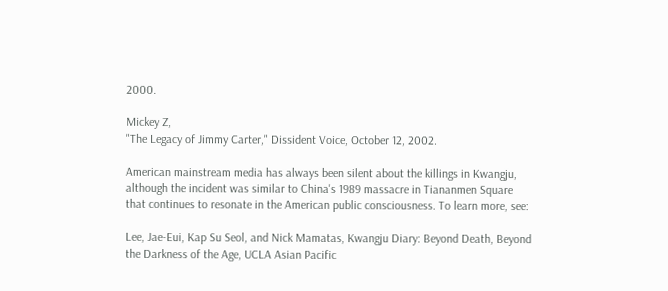2000.

Mickey Z,
"The Legacy of Jimmy Carter," Dissident Voice, October 12, 2002.

American mainstream media has always been silent about the killings in Kwangju, although the incident was similar to China's 1989 massacre in Tiananmen Square that continues to resonate in the American public consciousness. To learn more, see:

Lee, Jae-Eui, Kap Su Seol, and Nick Mamatas, Kwangju Diary: Beyond Death, Beyond the Darkness of the Age, UCLA Asian Pacific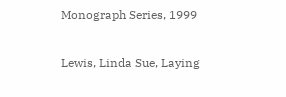Monograph Series, 1999

Lewis, Linda Sue, Laying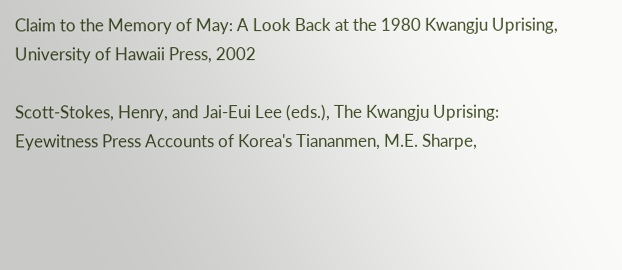Claim to the Memory of May: A Look Back at the 1980 Kwangju Uprising, University of Hawaii Press, 2002

Scott-Stokes, Henry, and Jai-Eui Lee (eds.), The Kwangju Uprising: Eyewitness Press Accounts of Korea's Tiananmen, M.E. Sharpe,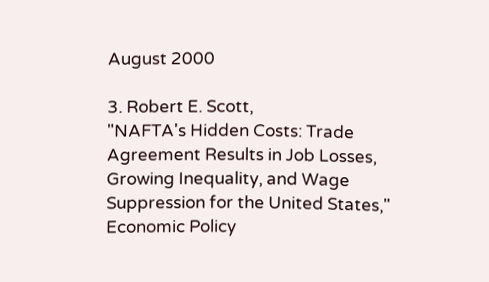August 2000

3. Robert E. Scott,
"NAFTA's Hidden Costs: Trade Agreement Results in Job Losses, Growing Inequality, and Wage Suppression for the United States," Economic Policy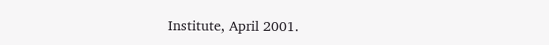Institute, April 2001.